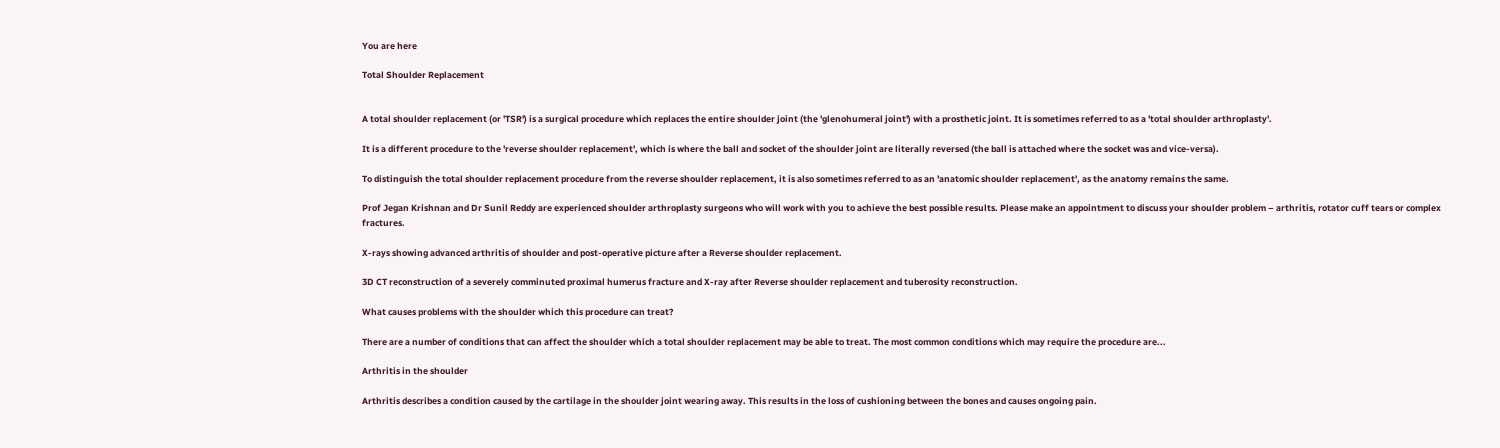You are here

Total Shoulder Replacement


A total shoulder replacement (or 'TSR') is a surgical procedure which replaces the entire shoulder joint (the 'glenohumeral joint') with a prosthetic joint. It is sometimes referred to as a 'total shoulder arthroplasty'.

It is a different procedure to the 'reverse shoulder replacement', which is where the ball and socket of the shoulder joint are literally reversed (the ball is attached where the socket was and vice-versa).

To distinguish the total shoulder replacement procedure from the reverse shoulder replacement, it is also sometimes referred to as an 'anatomic shoulder replacement', as the anatomy remains the same.

Prof Jegan Krishnan and Dr Sunil Reddy are experienced shoulder arthroplasty surgeons who will work with you to achieve the best possible results. Please make an appointment to discuss your shoulder problem – arthritis, rotator cuff tears or complex fractures.

X-rays showing advanced arthritis of shoulder and post-operative picture after a Reverse shoulder replacement.

3D CT reconstruction of a severely comminuted proximal humerus fracture and X-ray after Reverse shoulder replacement and tuberosity reconstruction.

What causes problems with the shoulder which this procedure can treat?

There are a number of conditions that can affect the shoulder which a total shoulder replacement may be able to treat. The most common conditions which may require the procedure are...

Arthritis in the shoulder

Arthritis describes a condition caused by the cartilage in the shoulder joint wearing away. This results in the loss of cushioning between the bones and causes ongoing pain.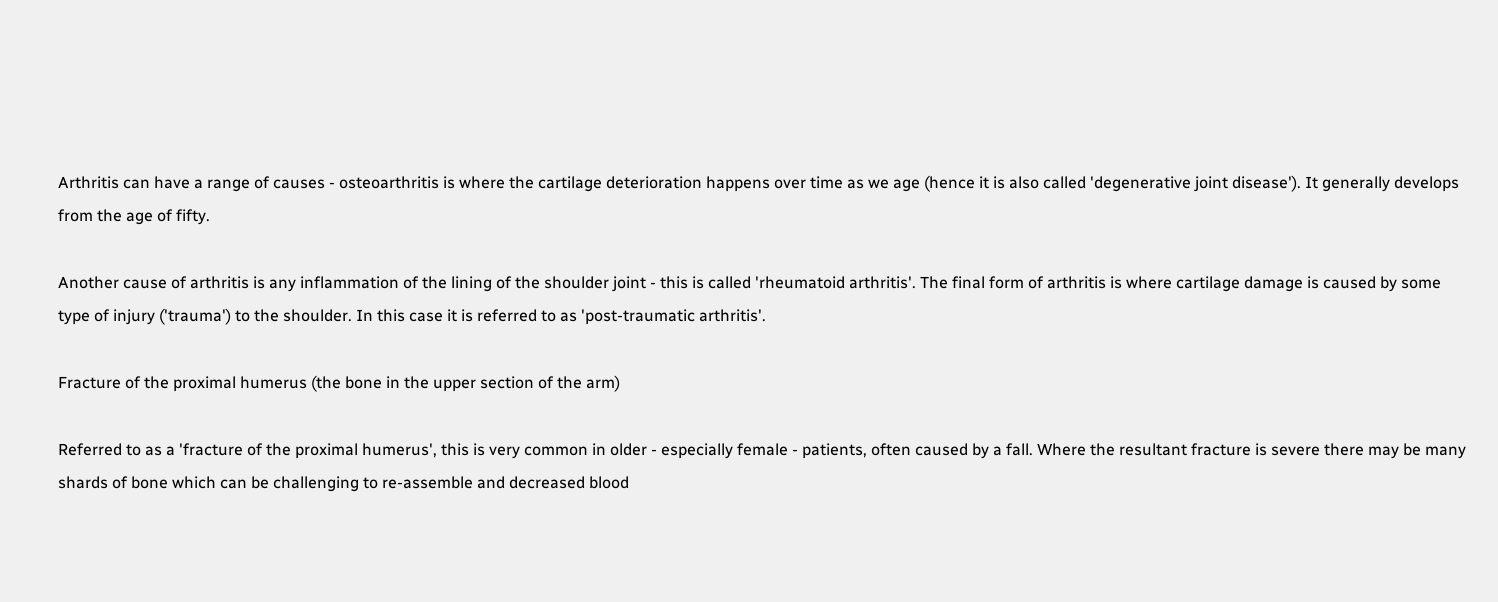Arthritis can have a range of causes - osteoarthritis is where the cartilage deterioration happens over time as we age (hence it is also called 'degenerative joint disease'). It generally develops from the age of fifty.

Another cause of arthritis is any inflammation of the lining of the shoulder joint - this is called 'rheumatoid arthritis'. The final form of arthritis is where cartilage damage is caused by some type of injury ('trauma') to the shoulder. In this case it is referred to as 'post-traumatic arthritis'.

Fracture of the proximal humerus (the bone in the upper section of the arm)

Referred to as a 'fracture of the proximal humerus', this is very common in older - especially female - patients, often caused by a fall. Where the resultant fracture is severe there may be many shards of bone which can be challenging to re-assemble and decreased blood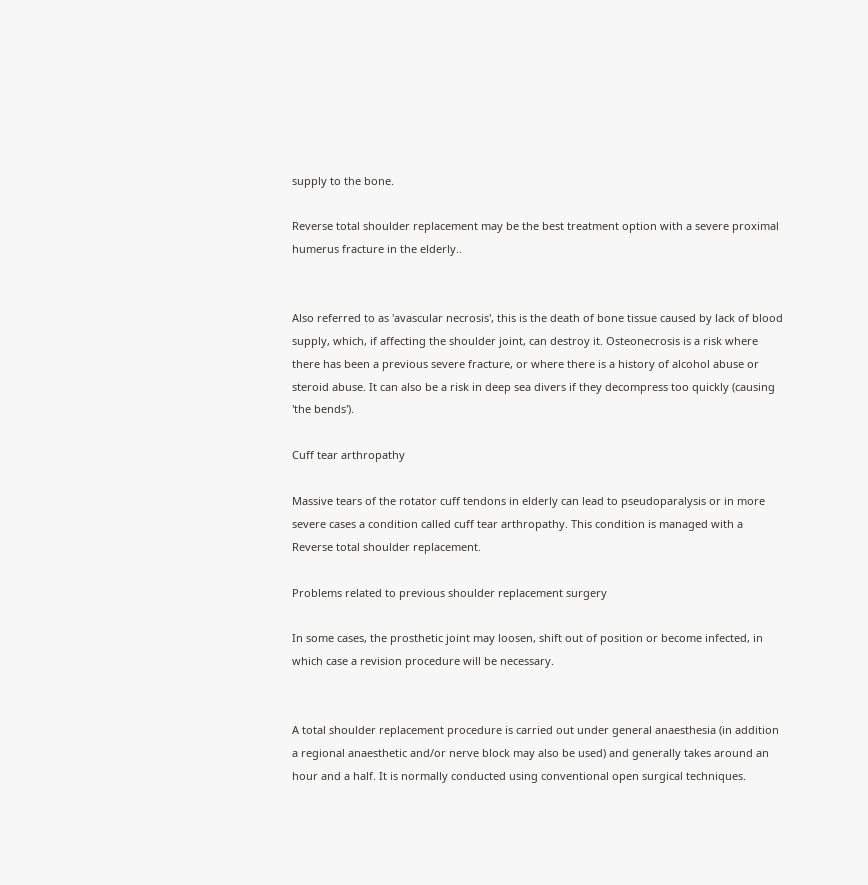supply to the bone.

Reverse total shoulder replacement may be the best treatment option with a severe proximal humerus fracture in the elderly..


Also referred to as 'avascular necrosis', this is the death of bone tissue caused by lack of blood supply, which, if affecting the shoulder joint, can destroy it. Osteonecrosis is a risk where there has been a previous severe fracture, or where there is a history of alcohol abuse or steroid abuse. It can also be a risk in deep sea divers if they decompress too quickly (causing 'the bends').

Cuff tear arthropathy

Massive tears of the rotator cuff tendons in elderly can lead to pseudoparalysis or in more severe cases a condition called cuff tear arthropathy. This condition is managed with a Reverse total shoulder replacement.

Problems related to previous shoulder replacement surgery

In some cases, the prosthetic joint may loosen, shift out of position or become infected, in which case a revision procedure will be necessary.


A total shoulder replacement procedure is carried out under general anaesthesia (in addition a regional anaesthetic and/or nerve block may also be used) and generally takes around an hour and a half. It is normally conducted using conventional open surgical techniques.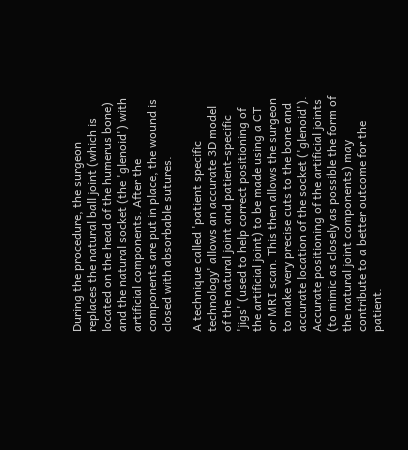During the procedure, the surgeon replaces the natural ball joint (which is located on the head of the humerus bone) and the natural socket (the 'glenoid') with artificial components. After the components are put in place, the wound is closed with absorbable sutures.

A technique called 'patient specific technology' allows an accurate 3D model of the natural joint and patient-specific 'jigs' (used to help correct positioning of the artificial joint) to be made using a CT or MRI scan. This then allows the surgeon to make very precise cuts to the bone and accurate location of the socket ('glenoid'). Accurate positioning of the artificial joints (to mimic as closely as possible the form of the natural joint components) may contribute to a better outcome for the patient.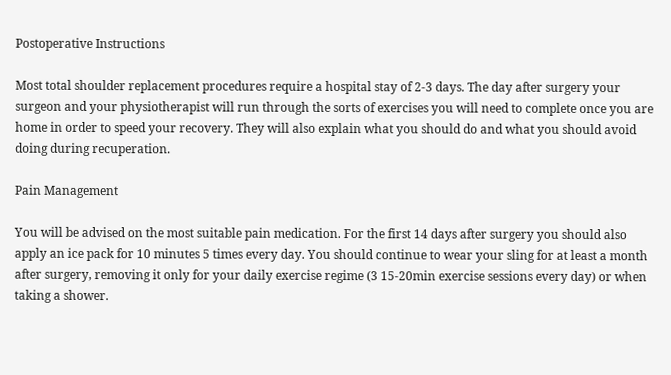Postoperative Instructions

Most total shoulder replacement procedures require a hospital stay of 2-3 days. The day after surgery your surgeon and your physiotherapist will run through the sorts of exercises you will need to complete once you are home in order to speed your recovery. They will also explain what you should do and what you should avoid doing during recuperation.

Pain Management

You will be advised on the most suitable pain medication. For the first 14 days after surgery you should also apply an ice pack for 10 minutes 5 times every day. You should continue to wear your sling for at least a month after surgery, removing it only for your daily exercise regime (3 15-20min exercise sessions every day) or when taking a shower.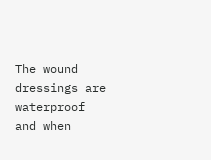The wound dressings are waterproof and when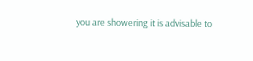you are showering it is advisable to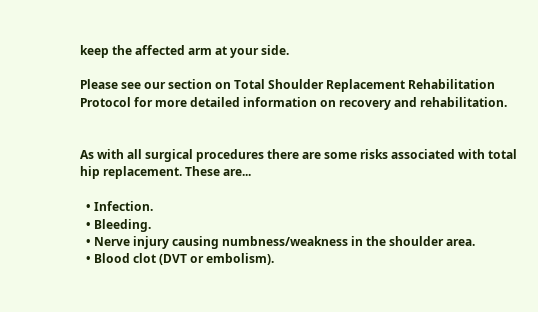keep the affected arm at your side.

Please see our section on Total Shoulder Replacement Rehabilitation Protocol for more detailed information on recovery and rehabilitation.


As with all surgical procedures there are some risks associated with total hip replacement. These are...

  • Infection.
  • Bleeding.
  • Nerve injury causing numbness/weakness in the shoulder area.
  • Blood clot (DVT or embolism).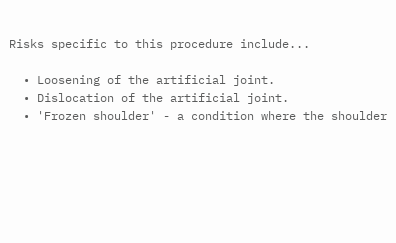Risks specific to this procedure include...

  • Loosening of the artificial joint.
  • Dislocation of the artificial joint.
  • 'Frozen shoulder' - a condition where the shoulder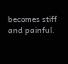becomes stiff and painful.